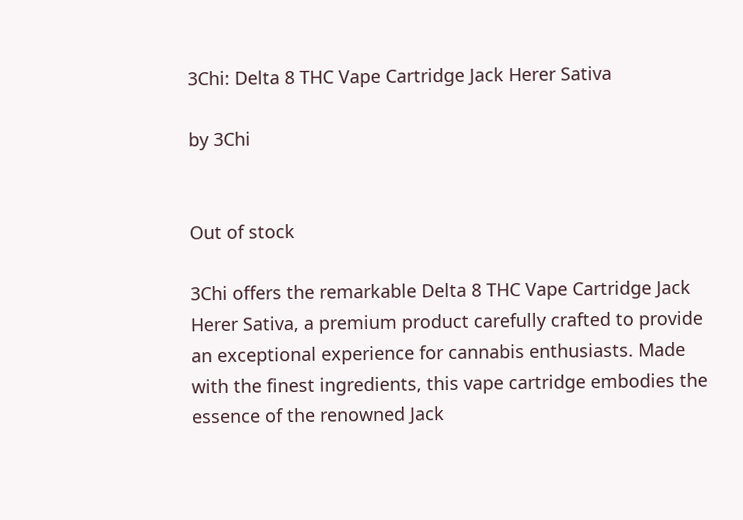3Chi: Delta 8 THC Vape Cartridge Jack Herer Sativa

by 3Chi


Out of stock

3Chi offers the remarkable Delta 8 THC Vape Cartridge Jack Herer Sativa, a premium product carefully crafted to provide an exceptional experience for cannabis enthusiasts. Made with the finest ingredients, this vape cartridge embodies the essence of the renowned Jack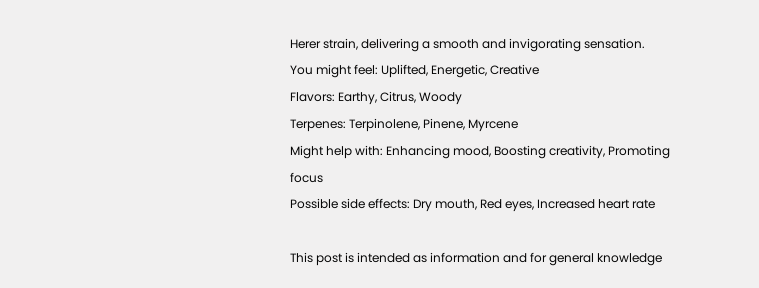Herer strain, delivering a smooth and invigorating sensation.
You might feel: Uplifted, Energetic, Creative
Flavors: Earthy, Citrus, Woody
Terpenes: Terpinolene, Pinene, Myrcene
Might help with: Enhancing mood, Boosting creativity, Promoting focus
Possible side effects: Dry mouth, Red eyes, Increased heart rate

This post is intended as information and for general knowledge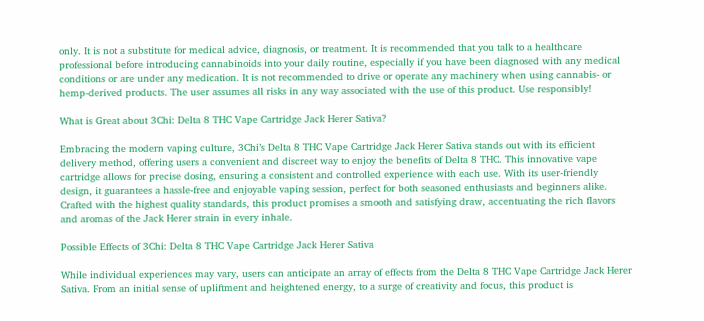only. It is not a substitute for medical advice, diagnosis, or treatment. It is recommended that you talk to a healthcare professional before introducing cannabinoids into your daily routine, especially if you have been diagnosed with any medical conditions or are under any medication. It is not recommended to drive or operate any machinery when using cannabis- or hemp-derived products. The user assumes all risks in any way associated with the use of this product. Use responsibly!

What is Great about 3Chi: Delta 8 THC Vape Cartridge Jack Herer Sativa?

Embracing the modern vaping culture, 3Chi’s Delta 8 THC Vape Cartridge Jack Herer Sativa stands out with its efficient delivery method, offering users a convenient and discreet way to enjoy the benefits of Delta 8 THC. This innovative vape cartridge allows for precise dosing, ensuring a consistent and controlled experience with each use. With its user-friendly design, it guarantees a hassle-free and enjoyable vaping session, perfect for both seasoned enthusiasts and beginners alike. Crafted with the highest quality standards, this product promises a smooth and satisfying draw, accentuating the rich flavors and aromas of the Jack Herer strain in every inhale.

Possible Effects of 3Chi: Delta 8 THC Vape Cartridge Jack Herer Sativa

While individual experiences may vary, users can anticipate an array of effects from the Delta 8 THC Vape Cartridge Jack Herer Sativa. From an initial sense of upliftment and heightened energy, to a surge of creativity and focus, this product is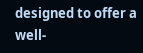designed to offer a well-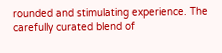rounded and stimulating experience. The carefully curated blend of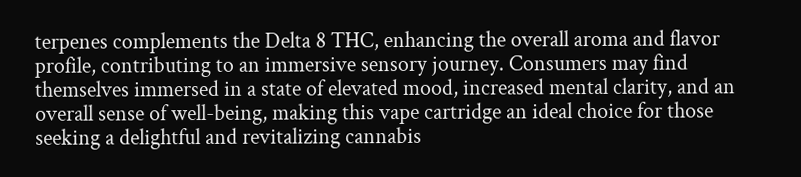terpenes complements the Delta 8 THC, enhancing the overall aroma and flavor profile, contributing to an immersive sensory journey. Consumers may find themselves immersed in a state of elevated mood, increased mental clarity, and an overall sense of well-being, making this vape cartridge an ideal choice for those seeking a delightful and revitalizing cannabis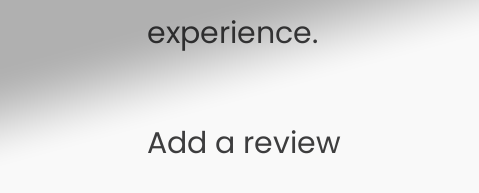experience.

Add a review